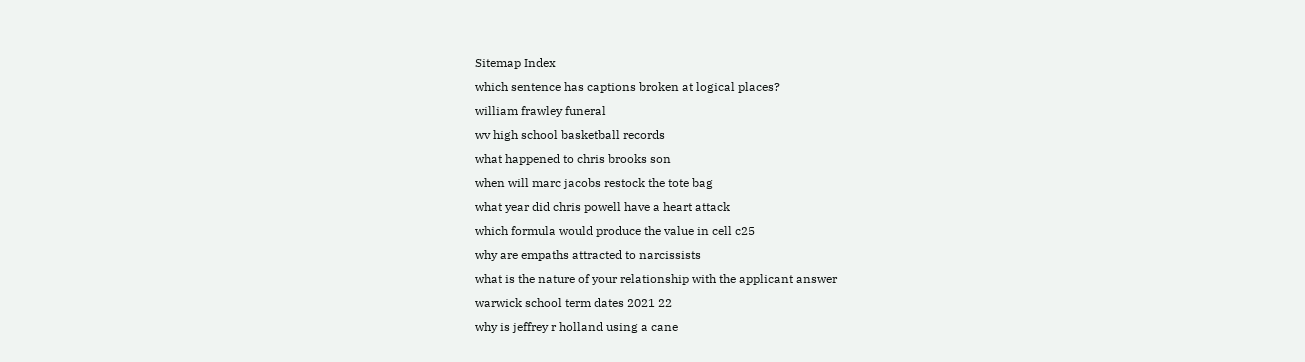Sitemap Index
which sentence has captions broken at logical places?
william frawley funeral
wv high school basketball records
what happened to chris brooks son
when will marc jacobs restock the tote bag
what year did chris powell have a heart attack
which formula would produce the value in cell c25
why are empaths attracted to narcissists
what is the nature of your relationship with the applicant answer
warwick school term dates 2021 22
why is jeffrey r holland using a cane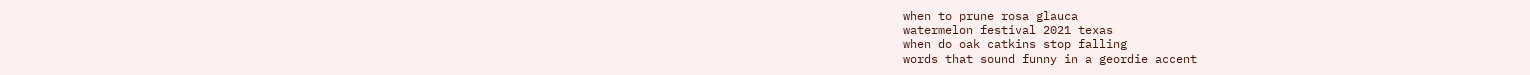when to prune rosa glauca
watermelon festival 2021 texas
when do oak catkins stop falling
words that sound funny in a geordie accent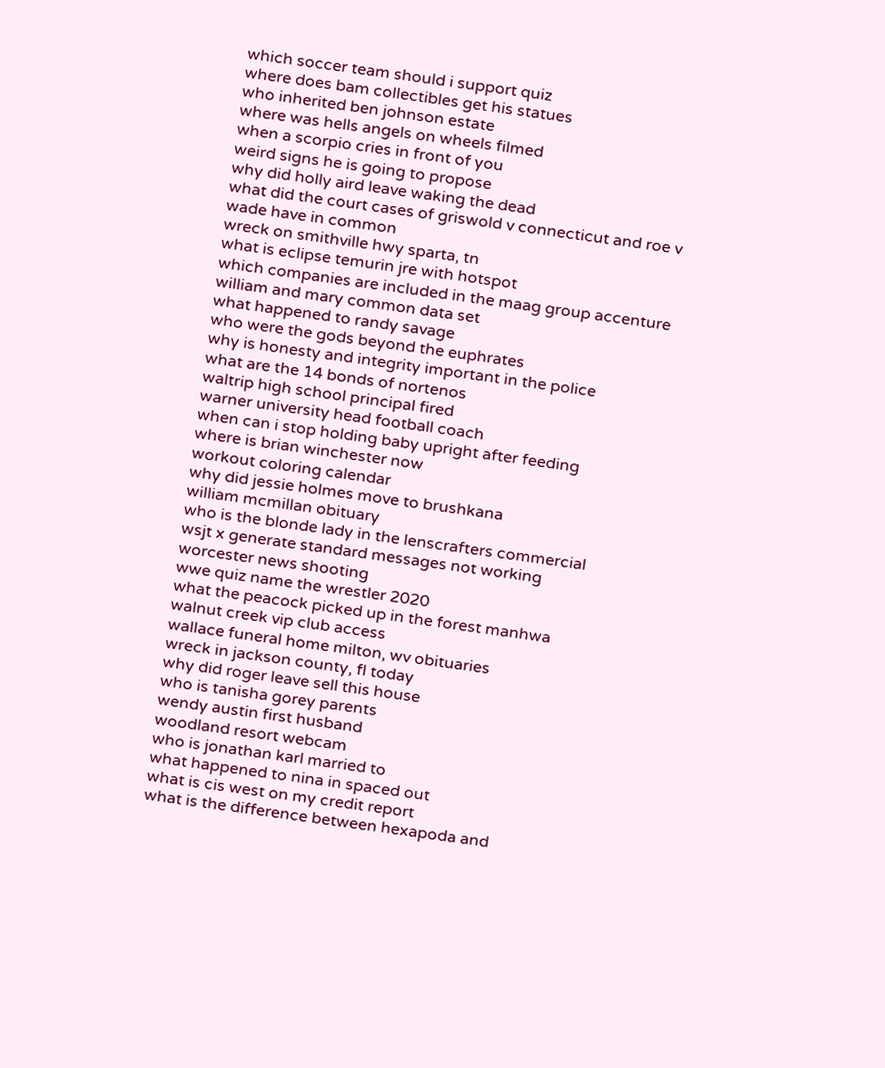which soccer team should i support quiz
where does bam collectibles get his statues
who inherited ben johnson estate
where was hells angels on wheels filmed
when a scorpio cries in front of you
weird signs he is going to propose
why did holly aird leave waking the dead
what did the court cases of griswold v connecticut and roe v wade have in common
wreck on smithville hwy sparta, tn
what is eclipse temurin jre with hotspot
which companies are included in the maag group accenture
william and mary common data set
what happened to randy savage
who were the gods beyond the euphrates
why is honesty and integrity important in the police
what are the 14 bonds of nortenos
waltrip high school principal fired
warner university head football coach
when can i stop holding baby upright after feeding
where is brian winchester now
workout coloring calendar
why did jessie holmes move to brushkana
william mcmillan obituary
who is the blonde lady in the lenscrafters commercial
wsjt x generate standard messages not working
worcester news shooting
wwe quiz name the wrestler 2020
what the peacock picked up in the forest manhwa
walnut creek vip club access
wallace funeral home milton, wv obituaries
wreck in jackson county, fl today
why did roger leave sell this house
who is tanisha gorey parents
wendy austin first husband
woodland resort webcam
who is jonathan karl married to
what happened to nina in spaced out
what is cis west on my credit report
what is the difference between hexapoda and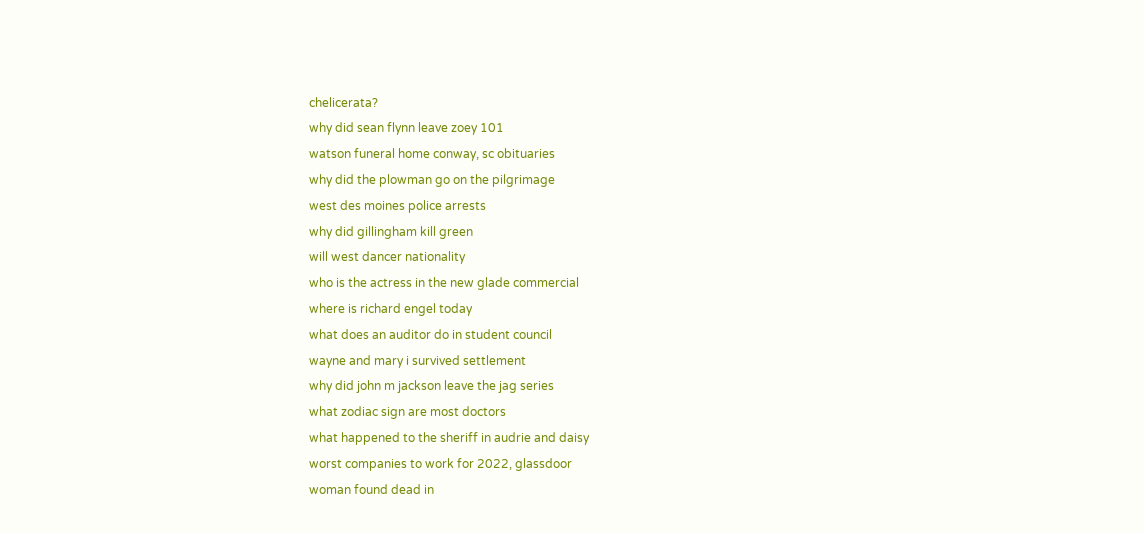chelicerata?
why did sean flynn leave zoey 101
watson funeral home conway, sc obituaries
why did the plowman go on the pilgrimage
west des moines police arrests
why did gillingham kill green
will west dancer nationality
who is the actress in the new glade commercial
where is richard engel today
what does an auditor do in student council
wayne and mary i survived settlement
why did john m jackson leave the jag series
what zodiac sign are most doctors
what happened to the sheriff in audrie and daisy
worst companies to work for 2022, glassdoor
woman found dead in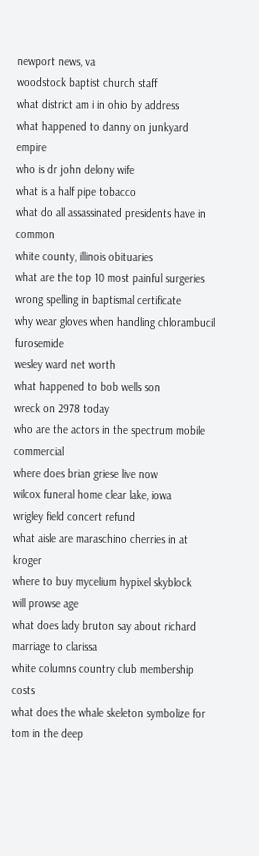newport news, va
woodstock baptist church staff
what district am i in ohio by address
what happened to danny on junkyard empire
who is dr john delony wife
what is a half pipe tobacco
what do all assassinated presidents have in common
white county, illinois obituaries
what are the top 10 most painful surgeries
wrong spelling in baptismal certificate
why wear gloves when handling chlorambucil furosemide
wesley ward net worth
what happened to bob wells son
wreck on 2978 today
who are the actors in the spectrum mobile commercial
where does brian griese live now
wilcox funeral home clear lake, iowa
wrigley field concert refund
what aisle are maraschino cherries in at kroger
where to buy mycelium hypixel skyblock
will prowse age
what does lady bruton say about richard marriage to clarissa
white columns country club membership costs
what does the whale skeleton symbolize for tom in the deep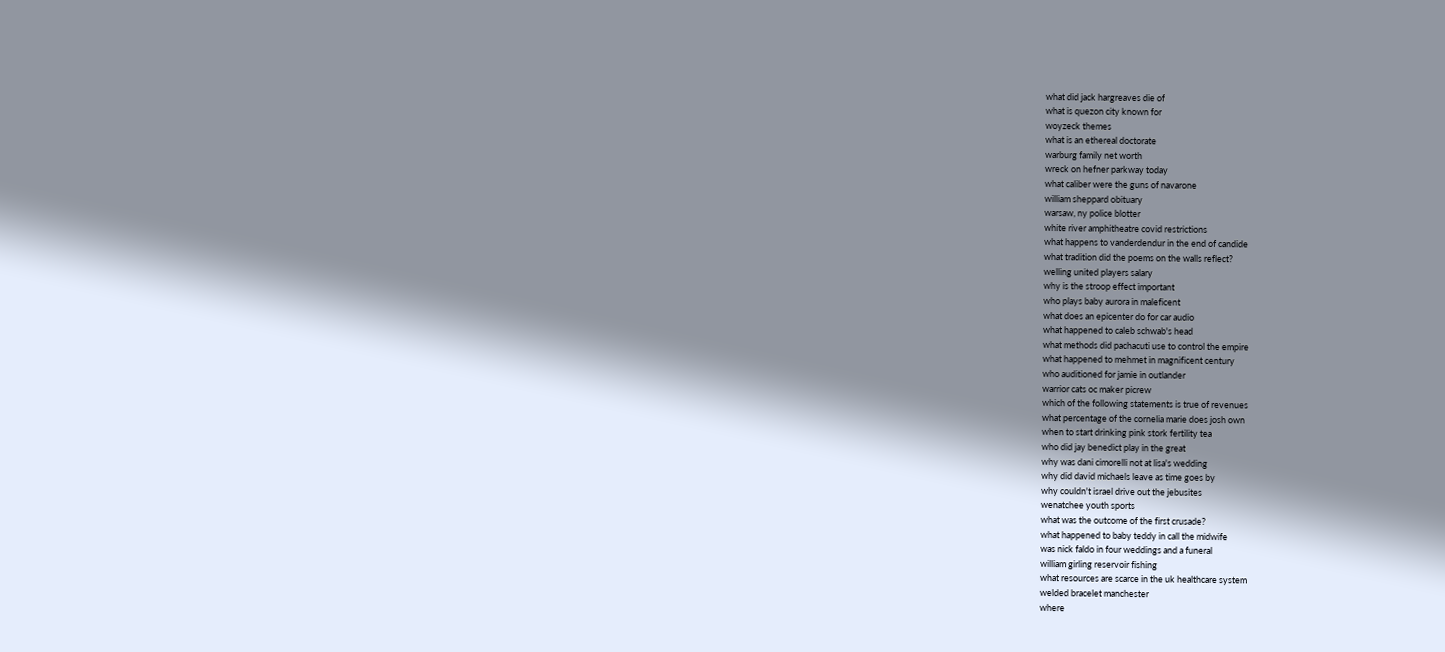what did jack hargreaves die of
what is quezon city known for
woyzeck themes
what is an ethereal doctorate
warburg family net worth
wreck on hefner parkway today
what caliber were the guns of navarone
william sheppard obituary
warsaw, ny police blotter
white river amphitheatre covid restrictions
what happens to vanderdendur in the end of candide
what tradition did the poems on the walls reflect?
welling united players salary
why is the stroop effect important
who plays baby aurora in maleficent
what does an epicenter do for car audio
what happened to caleb schwab's head
what methods did pachacuti use to control the empire
what happened to mehmet in magnificent century
who auditioned for jamie in outlander
warrior cats oc maker picrew
which of the following statements is true of revenues
what percentage of the cornelia marie does josh own
when to start drinking pink stork fertility tea
who did jay benedict play in the great
why was dani cimorelli not at lisa's wedding
why did david michaels leave as time goes by
why couldn't israel drive out the jebusites
wenatchee youth sports
what was the outcome of the first crusade?
what happened to baby teddy in call the midwife
was nick faldo in four weddings and a funeral
william girling reservoir fishing
what resources are scarce in the uk healthcare system
welded bracelet manchester
where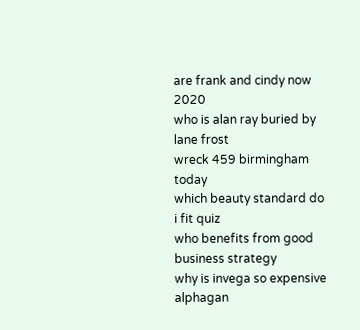are frank and cindy now 2020
who is alan ray buried by lane frost
wreck 459 birmingham today
which beauty standard do i fit quiz
who benefits from good business strategy
why is invega so expensive alphagan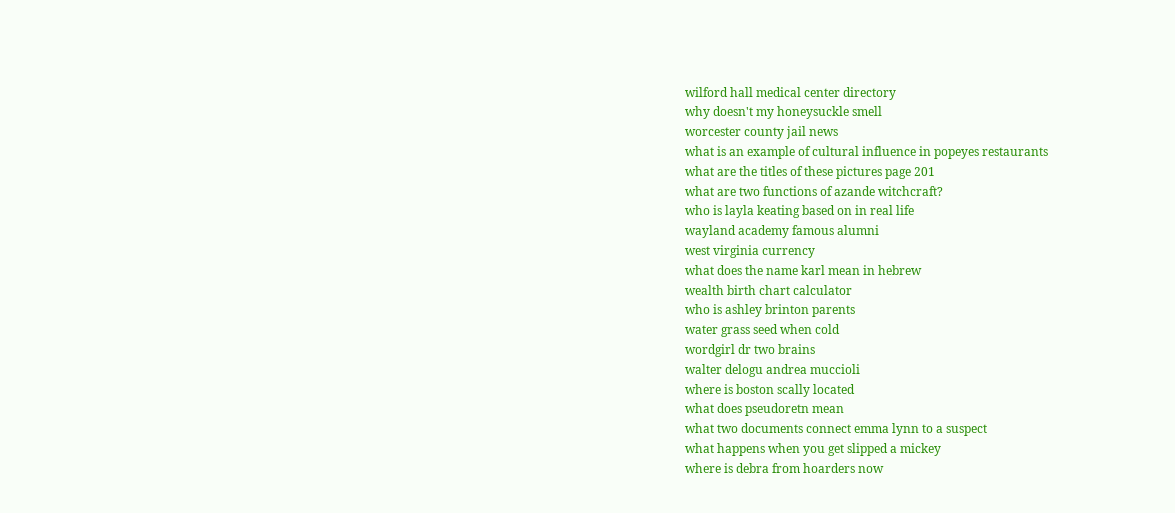wilford hall medical center directory
why doesn't my honeysuckle smell
worcester county jail news
what is an example of cultural influence in popeyes restaurants
what are the titles of these pictures page 201
what are two functions of azande witchcraft?
who is layla keating based on in real life
wayland academy famous alumni
west virginia currency
what does the name karl mean in hebrew
wealth birth chart calculator
who is ashley brinton parents
water grass seed when cold
wordgirl dr two brains
walter delogu andrea muccioli
where is boston scally located
what does pseudoretn mean
what two documents connect emma lynn to a suspect
what happens when you get slipped a mickey
where is debra from hoarders now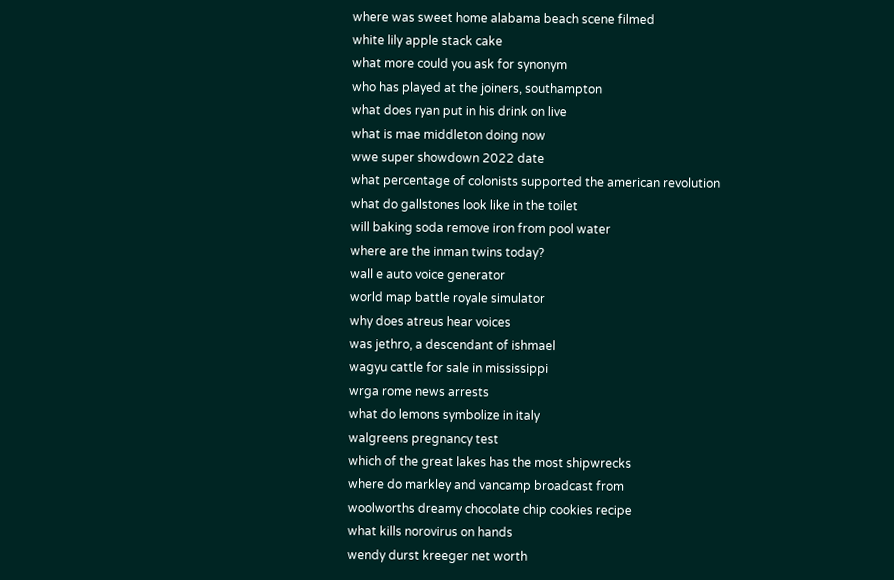where was sweet home alabama beach scene filmed
white lily apple stack cake
what more could you ask for synonym
who has played at the joiners, southampton
what does ryan put in his drink on live
what is mae middleton doing now
wwe super showdown 2022 date
what percentage of colonists supported the american revolution
what do gallstones look like in the toilet
will baking soda remove iron from pool water
where are the inman twins today?
wall e auto voice generator
world map battle royale simulator
why does atreus hear voices
was jethro, a descendant of ishmael
wagyu cattle for sale in mississippi
wrga rome news arrests
what do lemons symbolize in italy
walgreens pregnancy test
which of the great lakes has the most shipwrecks
where do markley and vancamp broadcast from
woolworths dreamy chocolate chip cookies recipe
what kills norovirus on hands
wendy durst kreeger net worth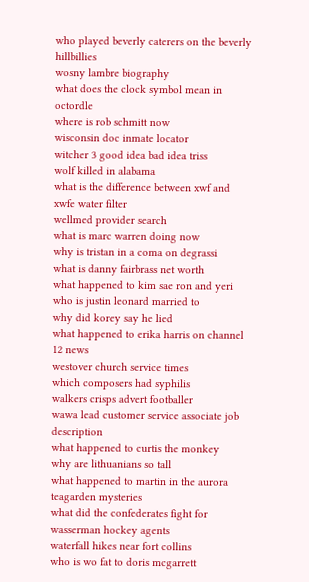who played beverly caterers on the beverly hillbillies
wosny lambre biography
what does the clock symbol mean in octordle
where is rob schmitt now
wisconsin doc inmate locator
witcher 3 good idea bad idea triss
wolf killed in alabama
what is the difference between xwf and xwfe water filter
wellmed provider search
what is marc warren doing now
why is tristan in a coma on degrassi
what is danny fairbrass net worth
what happened to kim sae ron and yeri
who is justin leonard married to
why did korey say he lied
what happened to erika harris on channel 12 news
westover church service times
which composers had syphilis
walkers crisps advert footballer
wawa lead customer service associate job description
what happened to curtis the monkey
why are lithuanians so tall
what happened to martin in the aurora teagarden mysteries
what did the confederates fight for
wasserman hockey agents
waterfall hikes near fort collins
who is wo fat to doris mcgarrett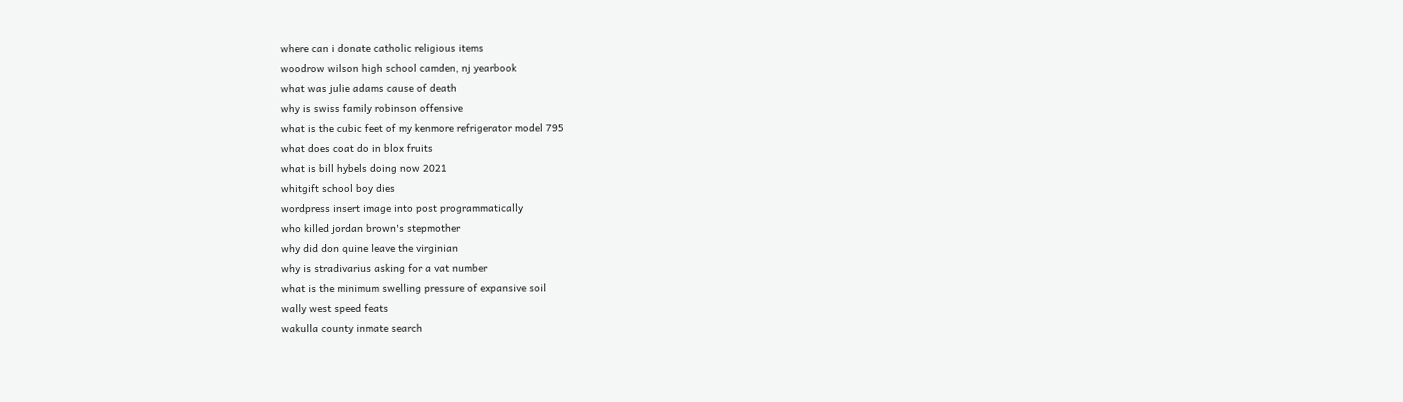where can i donate catholic religious items
woodrow wilson high school camden, nj yearbook
what was julie adams cause of death
why is swiss family robinson offensive
what is the cubic feet of my kenmore refrigerator model 795
what does coat do in blox fruits
what is bill hybels doing now 2021
whitgift school boy dies
wordpress insert image into post programmatically
who killed jordan brown's stepmother
why did don quine leave the virginian
why is stradivarius asking for a vat number
what is the minimum swelling pressure of expansive soil
wally west speed feats
wakulla county inmate search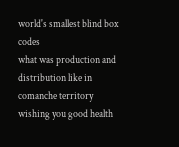world's smallest blind box codes
what was production and distribution like in comanche territory
wishing you good health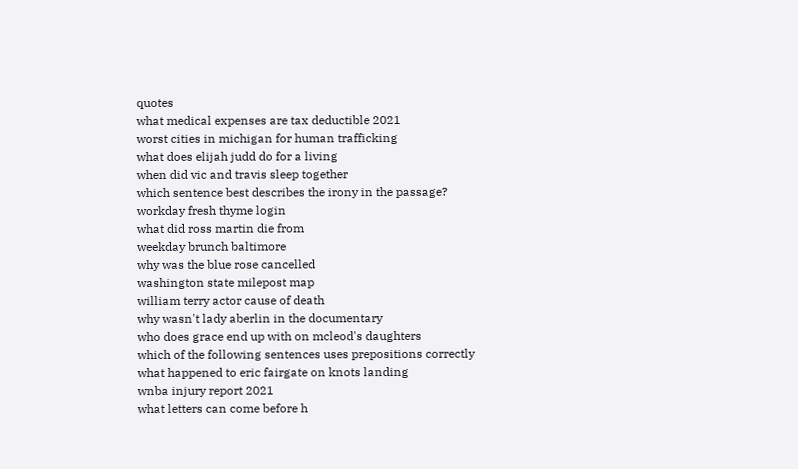quotes
what medical expenses are tax deductible 2021
worst cities in michigan for human trafficking
what does elijah judd do for a living
when did vic and travis sleep together
which sentence best describes the irony in the passage?
workday fresh thyme login
what did ross martin die from
weekday brunch baltimore
why was the blue rose cancelled
washington state milepost map
william terry actor cause of death
why wasn't lady aberlin in the documentary
who does grace end up with on mcleod's daughters
which of the following sentences uses prepositions correctly
what happened to eric fairgate on knots landing
wnba injury report 2021
what letters can come before h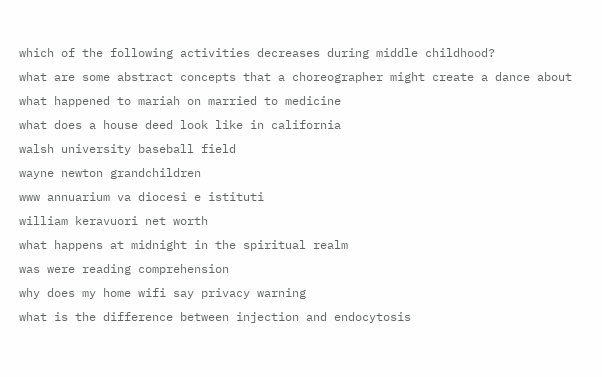which of the following activities decreases during middle childhood?
what are some abstract concepts that a choreographer might create a dance about
what happened to mariah on married to medicine
what does a house deed look like in california
walsh university baseball field
wayne newton grandchildren
www annuarium va diocesi e istituti
william keravuori net worth
what happens at midnight in the spiritual realm
was were reading comprehension
why does my home wifi say privacy warning
what is the difference between injection and endocytosis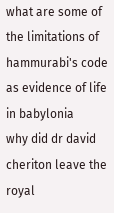what are some of the limitations of hammurabi's code as evidence of life in babylonia
why did dr david cheriton leave the royal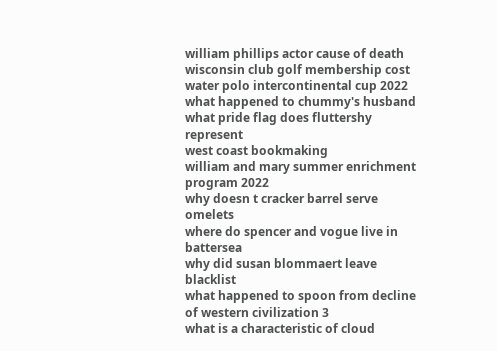william phillips actor cause of death
wisconsin club golf membership cost
water polo intercontinental cup 2022
what happened to chummy's husband
what pride flag does fluttershy represent
west coast bookmaking
william and mary summer enrichment program 2022
why doesn t cracker barrel serve omelets
where do spencer and vogue live in battersea
why did susan blommaert leave blacklist
what happened to spoon from decline of western civilization 3
what is a characteristic of cloud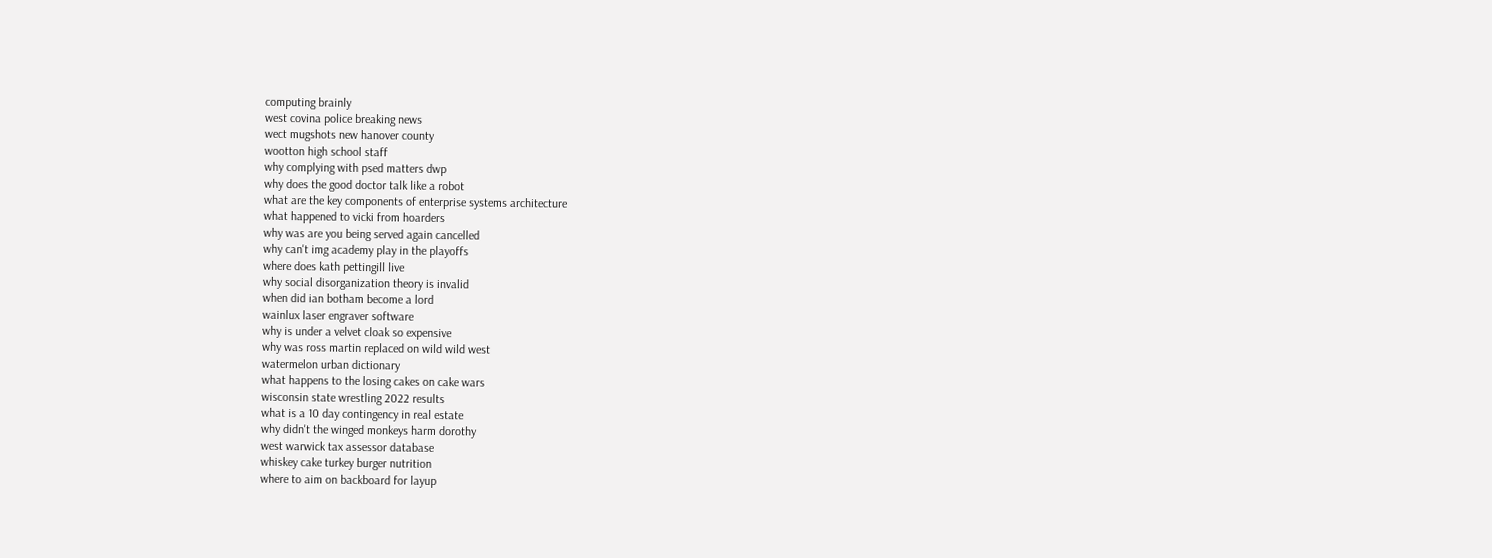computing brainly
west covina police breaking news
wect mugshots new hanover county
wootton high school staff
why complying with psed matters dwp
why does the good doctor talk like a robot
what are the key components of enterprise systems architecture
what happened to vicki from hoarders
why was are you being served again cancelled
why can't img academy play in the playoffs
where does kath pettingill live
why social disorganization theory is invalid
when did ian botham become a lord
wainlux laser engraver software
why is under a velvet cloak so expensive
why was ross martin replaced on wild wild west
watermelon urban dictionary
what happens to the losing cakes on cake wars
wisconsin state wrestling 2022 results
what is a 10 day contingency in real estate
why didn't the winged monkeys harm dorothy
west warwick tax assessor database
whiskey cake turkey burger nutrition
where to aim on backboard for layup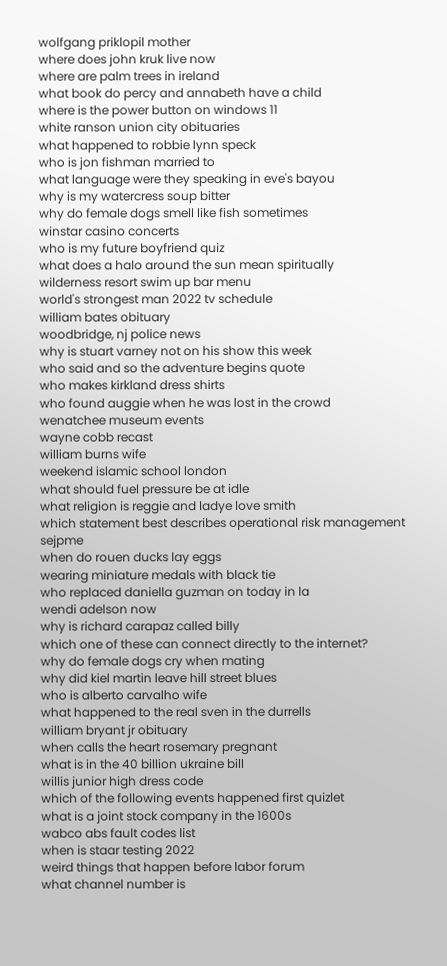wolfgang priklopil mother
where does john kruk live now
where are palm trees in ireland
what book do percy and annabeth have a child
where is the power button on windows 11
white ranson union city obituaries
what happened to robbie lynn speck
who is jon fishman married to
what language were they speaking in eve's bayou
why is my watercress soup bitter
why do female dogs smell like fish sometimes
winstar casino concerts
who is my future boyfriend quiz
what does a halo around the sun mean spiritually
wilderness resort swim up bar menu
world's strongest man 2022 tv schedule
william bates obituary
woodbridge, nj police news
why is stuart varney not on his show this week
who said and so the adventure begins quote
who makes kirkland dress shirts
who found auggie when he was lost in the crowd
wenatchee museum events
wayne cobb recast
william burns wife
weekend islamic school london
what should fuel pressure be at idle
what religion is reggie and ladye love smith
which statement best describes operational risk management sejpme
when do rouen ducks lay eggs
wearing miniature medals with black tie
who replaced daniella guzman on today in la
wendi adelson now
why is richard carapaz called billy
which one of these can connect directly to the internet?
why do female dogs cry when mating
why did kiel martin leave hill street blues
who is alberto carvalho wife
what happened to the real sven in the durrells
william bryant jr obituary
when calls the heart rosemary pregnant
what is in the 40 billion ukraine bill
willis junior high dress code
which of the following events happened first quizlet
what is a joint stock company in the 1600s
wabco abs fault codes list
when is staar testing 2022
weird things that happen before labor forum
what channel number is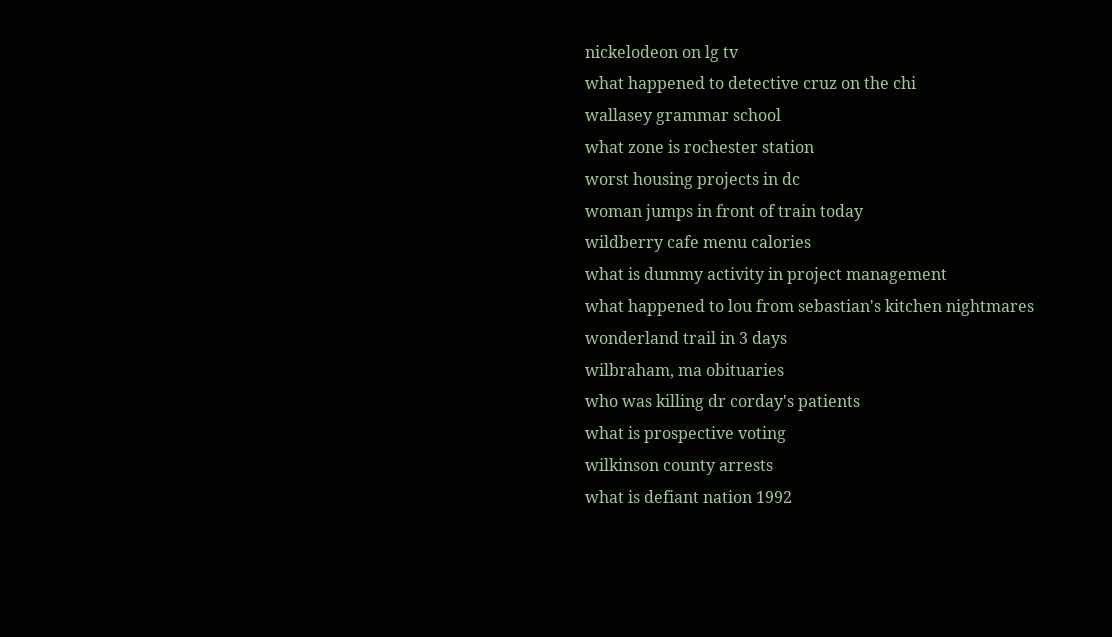nickelodeon on lg tv
what happened to detective cruz on the chi
wallasey grammar school
what zone is rochester station
worst housing projects in dc
woman jumps in front of train today
wildberry cafe menu calories
what is dummy activity in project management
what happened to lou from sebastian's kitchen nightmares
wonderland trail in 3 days
wilbraham, ma obituaries
who was killing dr corday's patients
what is prospective voting
wilkinson county arrests
what is defiant nation 1992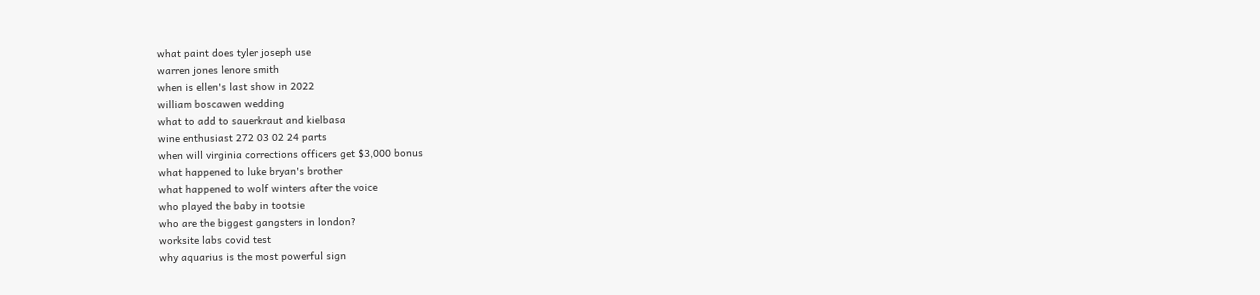what paint does tyler joseph use
warren jones lenore smith
when is ellen's last show in 2022
william boscawen wedding
what to add to sauerkraut and kielbasa
wine enthusiast 272 03 02 24 parts
when will virginia corrections officers get $3,000 bonus
what happened to luke bryan's brother
what happened to wolf winters after the voice
who played the baby in tootsie
who are the biggest gangsters in london?
worksite labs covid test
why aquarius is the most powerful sign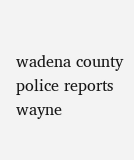wadena county police reports
wayne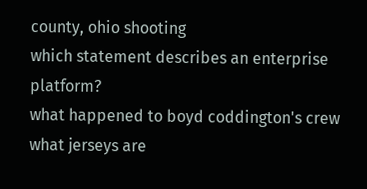county, ohio shooting
which statement describes an enterprise platform?
what happened to boyd coddington's crew
what jerseys are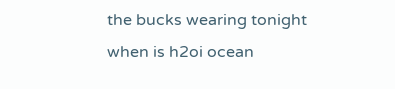the bucks wearing tonight
when is h2oi ocean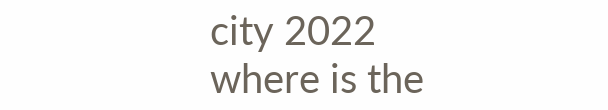city 2022
where is the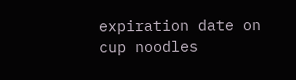expiration date on cup noodles